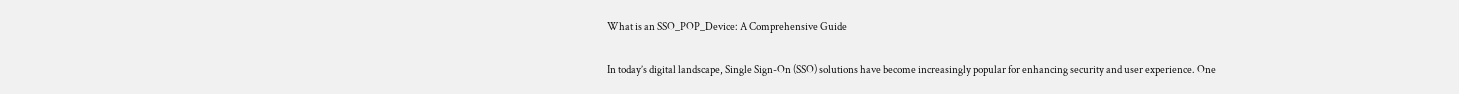What is an SSO_POP_Device: A Comprehensive Guide

In today’s digital landscape, Single Sign-On (SSO) solutions have become increasingly popular for enhancing security and user experience. One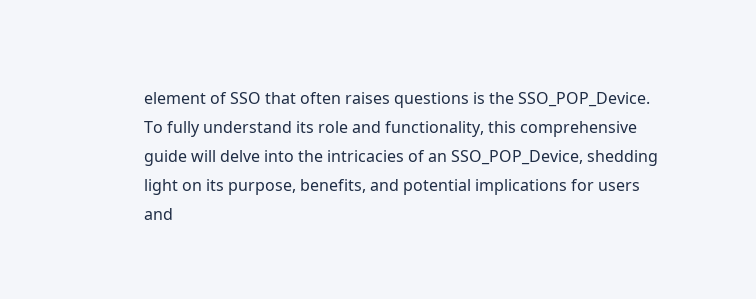element of SSO that often raises questions is the SSO_POP_Device. To fully understand its role and functionality, this comprehensive guide will delve into the intricacies of an SSO_POP_Device, shedding light on its purpose, benefits, and potential implications for users and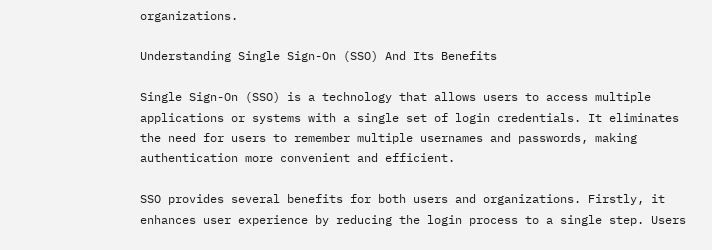organizations.

Understanding Single Sign-On (SSO) And Its Benefits

Single Sign-On (SSO) is a technology that allows users to access multiple applications or systems with a single set of login credentials. It eliminates the need for users to remember multiple usernames and passwords, making authentication more convenient and efficient.

SSO provides several benefits for both users and organizations. Firstly, it enhances user experience by reducing the login process to a single step. Users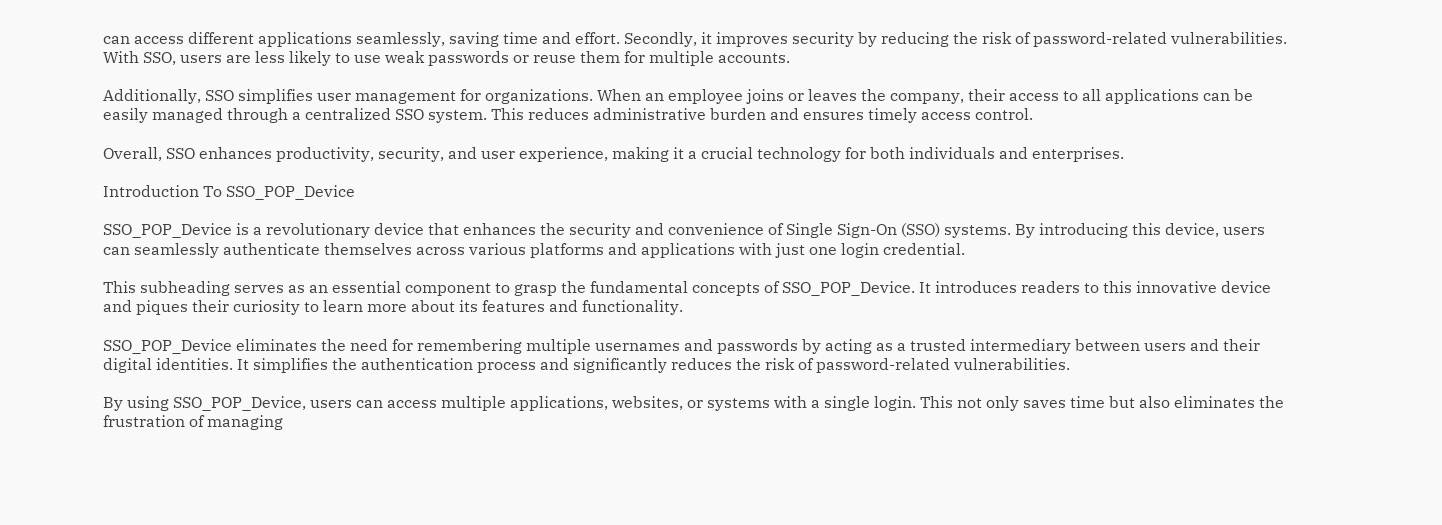can access different applications seamlessly, saving time and effort. Secondly, it improves security by reducing the risk of password-related vulnerabilities. With SSO, users are less likely to use weak passwords or reuse them for multiple accounts.

Additionally, SSO simplifies user management for organizations. When an employee joins or leaves the company, their access to all applications can be easily managed through a centralized SSO system. This reduces administrative burden and ensures timely access control.

Overall, SSO enhances productivity, security, and user experience, making it a crucial technology for both individuals and enterprises.

Introduction To SSO_POP_Device

SSO_POP_Device is a revolutionary device that enhances the security and convenience of Single Sign-On (SSO) systems. By introducing this device, users can seamlessly authenticate themselves across various platforms and applications with just one login credential.

This subheading serves as an essential component to grasp the fundamental concepts of SSO_POP_Device. It introduces readers to this innovative device and piques their curiosity to learn more about its features and functionality.

SSO_POP_Device eliminates the need for remembering multiple usernames and passwords by acting as a trusted intermediary between users and their digital identities. It simplifies the authentication process and significantly reduces the risk of password-related vulnerabilities.

By using SSO_POP_Device, users can access multiple applications, websites, or systems with a single login. This not only saves time but also eliminates the frustration of managing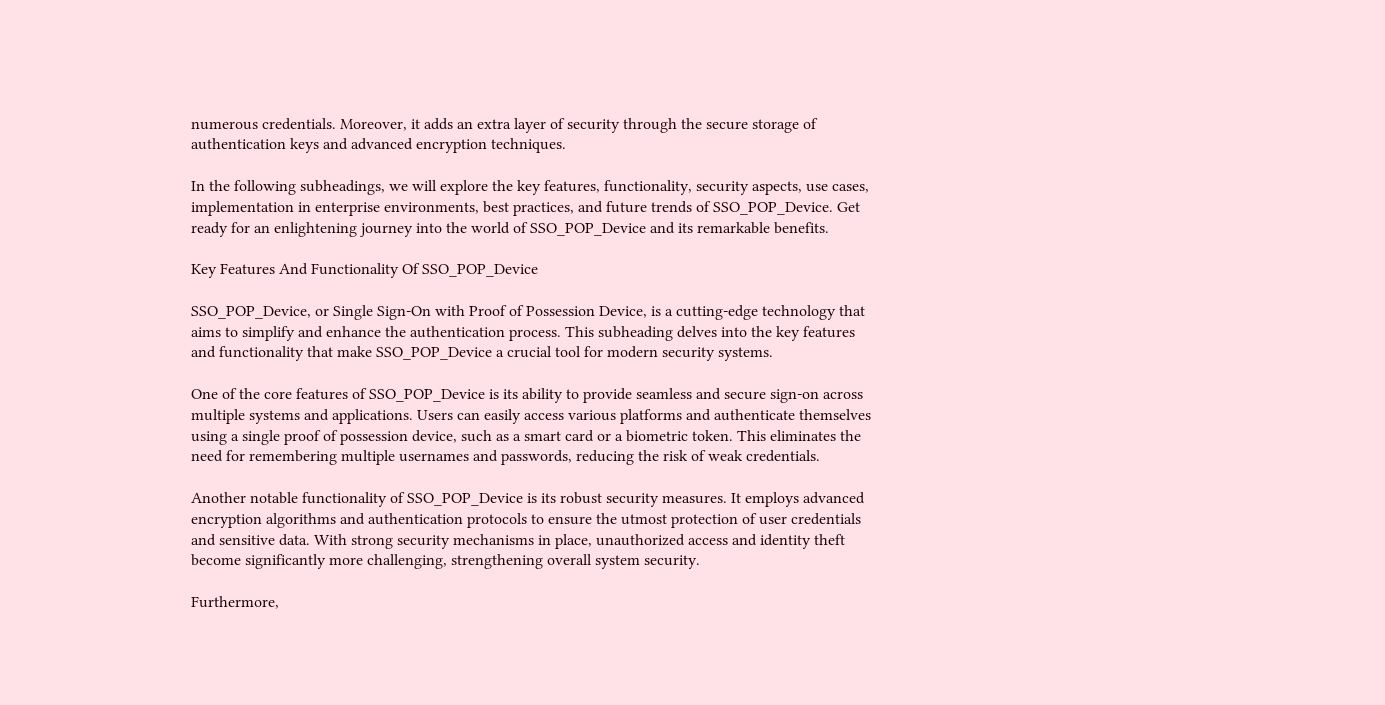numerous credentials. Moreover, it adds an extra layer of security through the secure storage of authentication keys and advanced encryption techniques.

In the following subheadings, we will explore the key features, functionality, security aspects, use cases, implementation in enterprise environments, best practices, and future trends of SSO_POP_Device. Get ready for an enlightening journey into the world of SSO_POP_Device and its remarkable benefits.

Key Features And Functionality Of SSO_POP_Device

SSO_POP_Device, or Single Sign-On with Proof of Possession Device, is a cutting-edge technology that aims to simplify and enhance the authentication process. This subheading delves into the key features and functionality that make SSO_POP_Device a crucial tool for modern security systems.

One of the core features of SSO_POP_Device is its ability to provide seamless and secure sign-on across multiple systems and applications. Users can easily access various platforms and authenticate themselves using a single proof of possession device, such as a smart card or a biometric token. This eliminates the need for remembering multiple usernames and passwords, reducing the risk of weak credentials.

Another notable functionality of SSO_POP_Device is its robust security measures. It employs advanced encryption algorithms and authentication protocols to ensure the utmost protection of user credentials and sensitive data. With strong security mechanisms in place, unauthorized access and identity theft become significantly more challenging, strengthening overall system security.

Furthermore,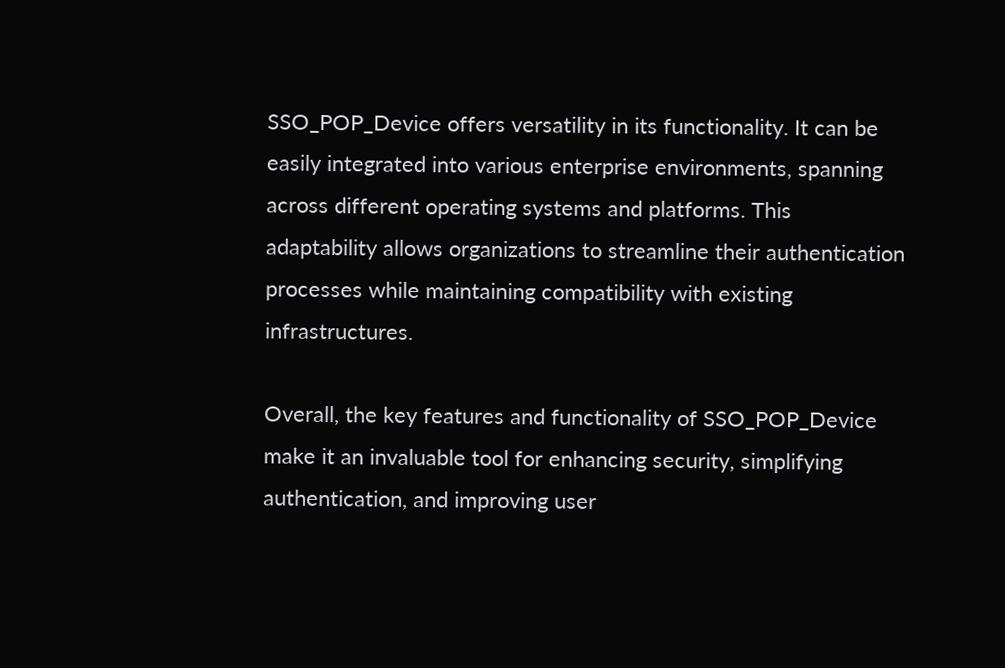SSO_POP_Device offers versatility in its functionality. It can be easily integrated into various enterprise environments, spanning across different operating systems and platforms. This adaptability allows organizations to streamline their authentication processes while maintaining compatibility with existing infrastructures.

Overall, the key features and functionality of SSO_POP_Device make it an invaluable tool for enhancing security, simplifying authentication, and improving user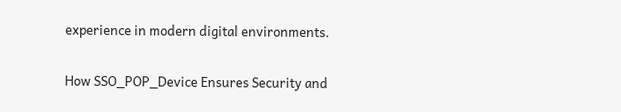experience in modern digital environments.


How SSO_POP_Device Ensures Security and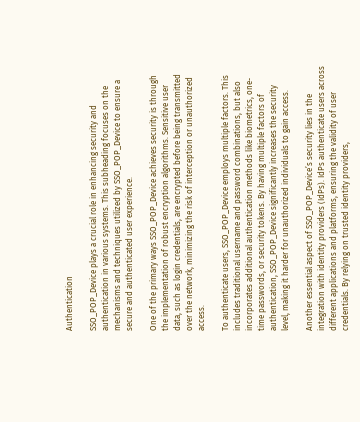Authentication

SSO_POP_Device plays a crucial role in enhancing security and authentication in various systems. This subheading focuses on the mechanisms and techniques utilized by SSO_POP_Device to ensure a secure and authenticated user experience.

One of the primary ways SSO_POP_Device achieves security is through the implementation of robust encryption algorithms. Sensitive user data, such as login credentials, are encrypted before being transmitted over the network, minimizing the risk of interception or unauthorized access.

To authenticate users, SSO_POP_Device employs multiple factors. This includes traditional username and password combinations, but also incorporates additional authentication methods like biometrics, one-time passwords, or security tokens. By having multiple factors of authentication, SSO_POP_Device significantly increases the security level, making it harder for unauthorized individuals to gain access.

Another essential aspect of SSO_POP_Device’s security lies in the integration with identity providers (IdPs). IdPs authenticate users across different applications and platforms, ensuring the validity of user credentials. By relying on trusted identity providers,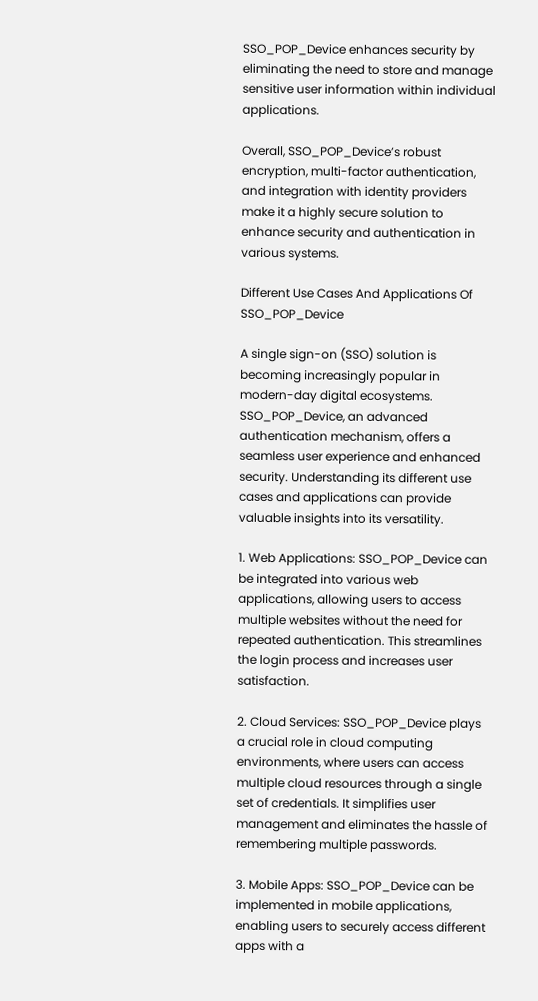SSO_POP_Device enhances security by eliminating the need to store and manage sensitive user information within individual applications.

Overall, SSO_POP_Device’s robust encryption, multi-factor authentication, and integration with identity providers make it a highly secure solution to enhance security and authentication in various systems.

Different Use Cases And Applications Of SSO_POP_Device

A single sign-on (SSO) solution is becoming increasingly popular in modern-day digital ecosystems. SSO_POP_Device, an advanced authentication mechanism, offers a seamless user experience and enhanced security. Understanding its different use cases and applications can provide valuable insights into its versatility.

1. Web Applications: SSO_POP_Device can be integrated into various web applications, allowing users to access multiple websites without the need for repeated authentication. This streamlines the login process and increases user satisfaction.

2. Cloud Services: SSO_POP_Device plays a crucial role in cloud computing environments, where users can access multiple cloud resources through a single set of credentials. It simplifies user management and eliminates the hassle of remembering multiple passwords.

3. Mobile Apps: SSO_POP_Device can be implemented in mobile applications, enabling users to securely access different apps with a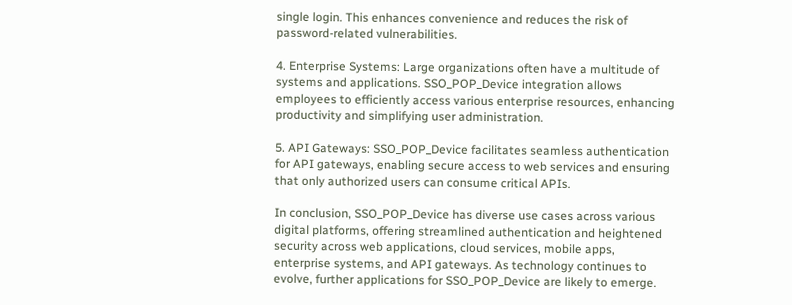single login. This enhances convenience and reduces the risk of password-related vulnerabilities.

4. Enterprise Systems: Large organizations often have a multitude of systems and applications. SSO_POP_Device integration allows employees to efficiently access various enterprise resources, enhancing productivity and simplifying user administration.

5. API Gateways: SSO_POP_Device facilitates seamless authentication for API gateways, enabling secure access to web services and ensuring that only authorized users can consume critical APIs.

In conclusion, SSO_POP_Device has diverse use cases across various digital platforms, offering streamlined authentication and heightened security across web applications, cloud services, mobile apps, enterprise systems, and API gateways. As technology continues to evolve, further applications for SSO_POP_Device are likely to emerge.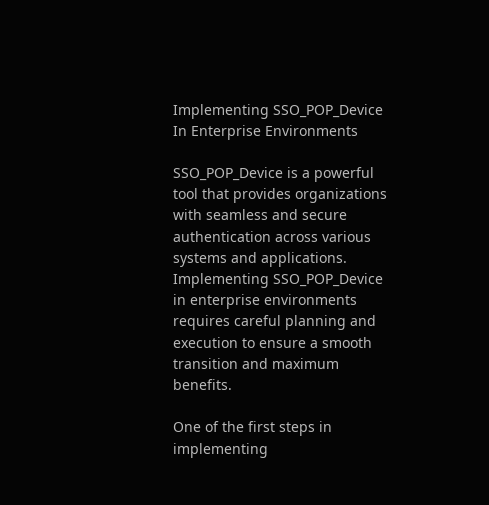Implementing SSO_POP_Device In Enterprise Environments

SSO_POP_Device is a powerful tool that provides organizations with seamless and secure authentication across various systems and applications. Implementing SSO_POP_Device in enterprise environments requires careful planning and execution to ensure a smooth transition and maximum benefits.

One of the first steps in implementing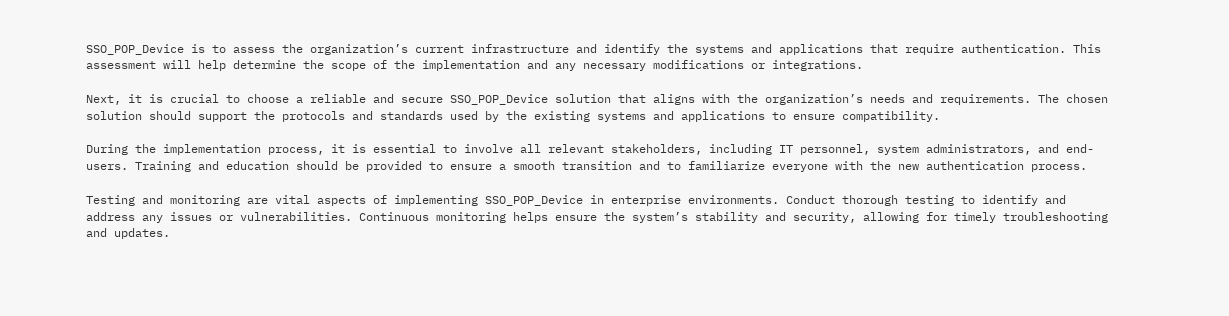SSO_POP_Device is to assess the organization’s current infrastructure and identify the systems and applications that require authentication. This assessment will help determine the scope of the implementation and any necessary modifications or integrations.

Next, it is crucial to choose a reliable and secure SSO_POP_Device solution that aligns with the organization’s needs and requirements. The chosen solution should support the protocols and standards used by the existing systems and applications to ensure compatibility.

During the implementation process, it is essential to involve all relevant stakeholders, including IT personnel, system administrators, and end-users. Training and education should be provided to ensure a smooth transition and to familiarize everyone with the new authentication process.

Testing and monitoring are vital aspects of implementing SSO_POP_Device in enterprise environments. Conduct thorough testing to identify and address any issues or vulnerabilities. Continuous monitoring helps ensure the system’s stability and security, allowing for timely troubleshooting and updates.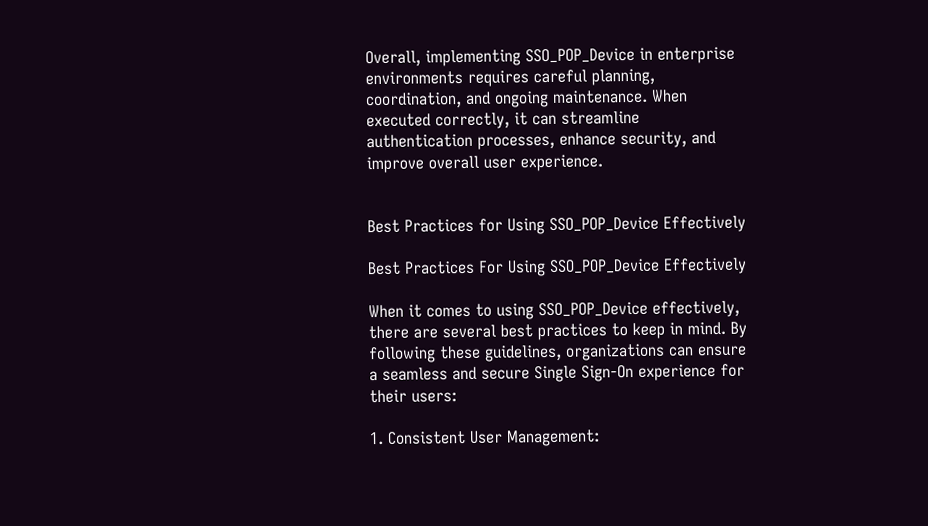Overall, implementing SSO_POP_Device in enterprise environments requires careful planning, coordination, and ongoing maintenance. When executed correctly, it can streamline authentication processes, enhance security, and improve overall user experience.


Best Practices for Using SSO_POP_Device Effectively

Best Practices For Using SSO_POP_Device Effectively

When it comes to using SSO_POP_Device effectively, there are several best practices to keep in mind. By following these guidelines, organizations can ensure a seamless and secure Single Sign-On experience for their users:

1. Consistent User Management: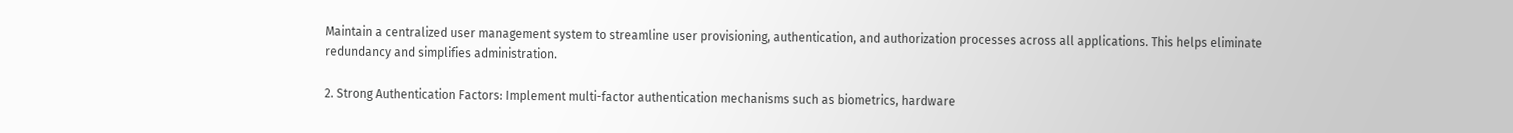Maintain a centralized user management system to streamline user provisioning, authentication, and authorization processes across all applications. This helps eliminate redundancy and simplifies administration.

2. Strong Authentication Factors: Implement multi-factor authentication mechanisms such as biometrics, hardware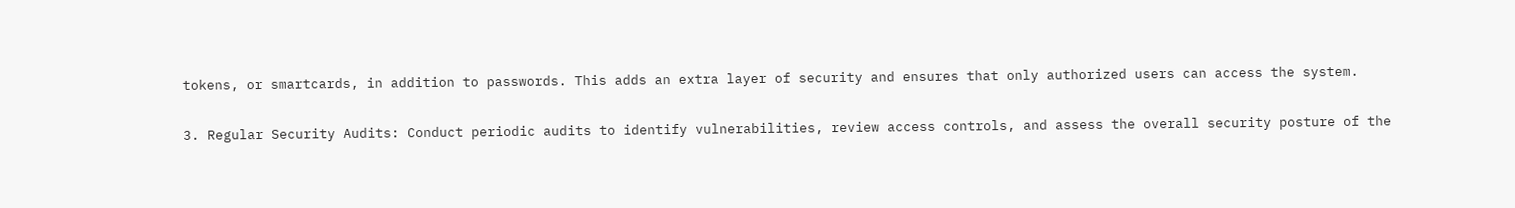tokens, or smartcards, in addition to passwords. This adds an extra layer of security and ensures that only authorized users can access the system.

3. Regular Security Audits: Conduct periodic audits to identify vulnerabilities, review access controls, and assess the overall security posture of the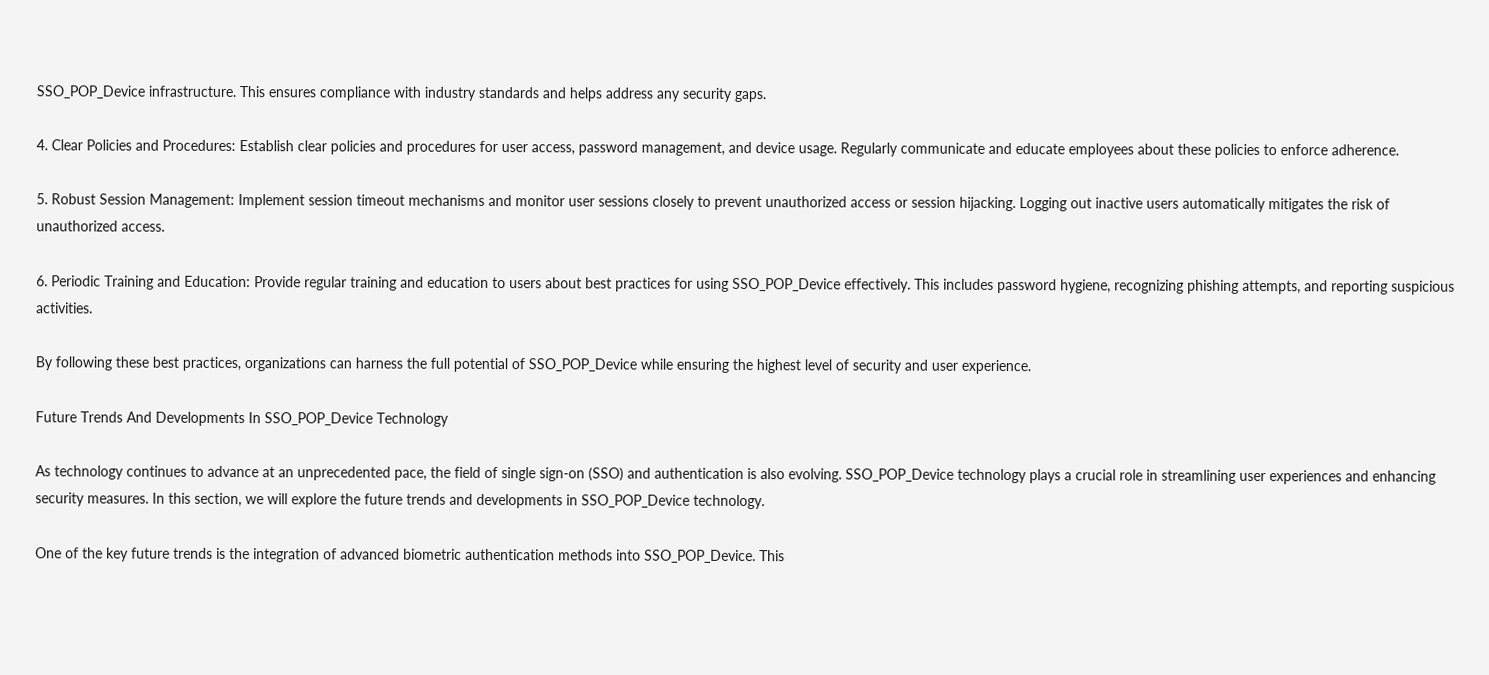SSO_POP_Device infrastructure. This ensures compliance with industry standards and helps address any security gaps.

4. Clear Policies and Procedures: Establish clear policies and procedures for user access, password management, and device usage. Regularly communicate and educate employees about these policies to enforce adherence.

5. Robust Session Management: Implement session timeout mechanisms and monitor user sessions closely to prevent unauthorized access or session hijacking. Logging out inactive users automatically mitigates the risk of unauthorized access.

6. Periodic Training and Education: Provide regular training and education to users about best practices for using SSO_POP_Device effectively. This includes password hygiene, recognizing phishing attempts, and reporting suspicious activities.

By following these best practices, organizations can harness the full potential of SSO_POP_Device while ensuring the highest level of security and user experience.

Future Trends And Developments In SSO_POP_Device Technology

As technology continues to advance at an unprecedented pace, the field of single sign-on (SSO) and authentication is also evolving. SSO_POP_Device technology plays a crucial role in streamlining user experiences and enhancing security measures. In this section, we will explore the future trends and developments in SSO_POP_Device technology.

One of the key future trends is the integration of advanced biometric authentication methods into SSO_POP_Device. This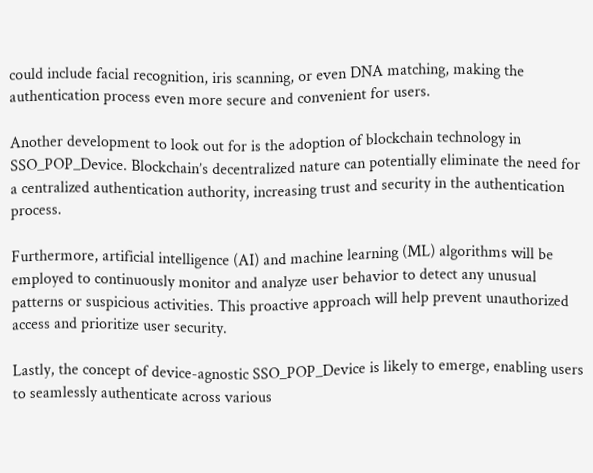could include facial recognition, iris scanning, or even DNA matching, making the authentication process even more secure and convenient for users.

Another development to look out for is the adoption of blockchain technology in SSO_POP_Device. Blockchain’s decentralized nature can potentially eliminate the need for a centralized authentication authority, increasing trust and security in the authentication process.

Furthermore, artificial intelligence (AI) and machine learning (ML) algorithms will be employed to continuously monitor and analyze user behavior to detect any unusual patterns or suspicious activities. This proactive approach will help prevent unauthorized access and prioritize user security.

Lastly, the concept of device-agnostic SSO_POP_Device is likely to emerge, enabling users to seamlessly authenticate across various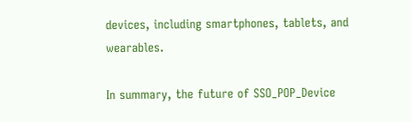devices, including smartphones, tablets, and wearables.

In summary, the future of SSO_POP_Device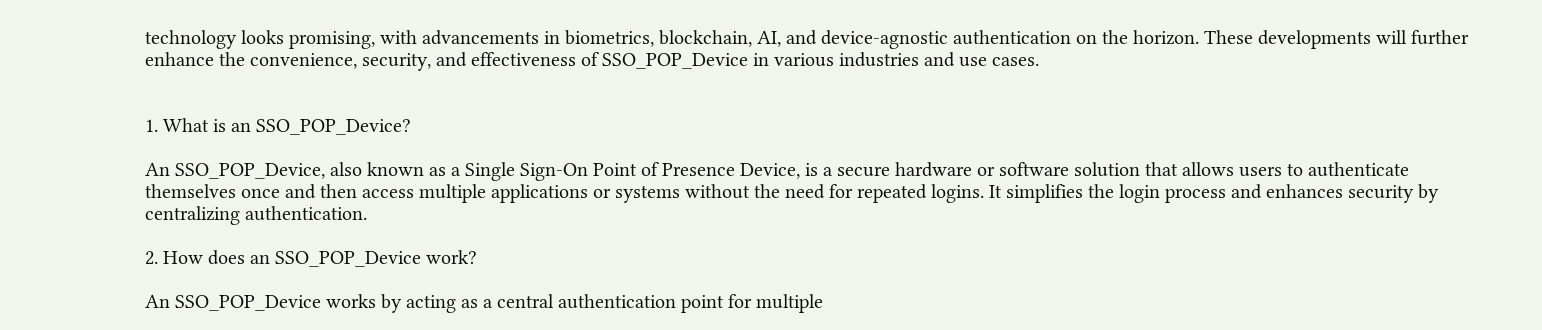technology looks promising, with advancements in biometrics, blockchain, AI, and device-agnostic authentication on the horizon. These developments will further enhance the convenience, security, and effectiveness of SSO_POP_Device in various industries and use cases.


1. What is an SSO_POP_Device?

An SSO_POP_Device, also known as a Single Sign-On Point of Presence Device, is a secure hardware or software solution that allows users to authenticate themselves once and then access multiple applications or systems without the need for repeated logins. It simplifies the login process and enhances security by centralizing authentication.

2. How does an SSO_POP_Device work?

An SSO_POP_Device works by acting as a central authentication point for multiple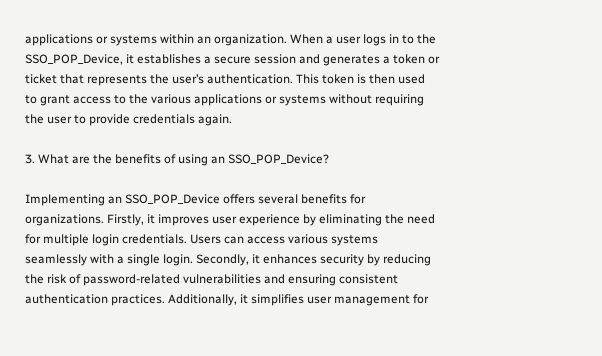applications or systems within an organization. When a user logs in to the SSO_POP_Device, it establishes a secure session and generates a token or ticket that represents the user’s authentication. This token is then used to grant access to the various applications or systems without requiring the user to provide credentials again.

3. What are the benefits of using an SSO_POP_Device?

Implementing an SSO_POP_Device offers several benefits for organizations. Firstly, it improves user experience by eliminating the need for multiple login credentials. Users can access various systems seamlessly with a single login. Secondly, it enhances security by reducing the risk of password-related vulnerabilities and ensuring consistent authentication practices. Additionally, it simplifies user management for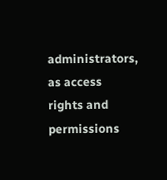administrators, as access rights and permissions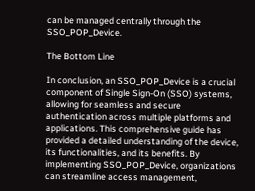can be managed centrally through the SSO_POP_Device.

The Bottom Line

In conclusion, an SSO_POP_Device is a crucial component of Single Sign-On (SSO) systems, allowing for seamless and secure authentication across multiple platforms and applications. This comprehensive guide has provided a detailed understanding of the device, its functionalities, and its benefits. By implementing SSO_POP_Device, organizations can streamline access management,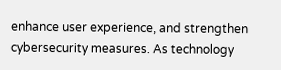enhance user experience, and strengthen cybersecurity measures. As technology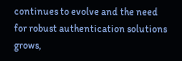continues to evolve and the need for robust authentication solutions grows,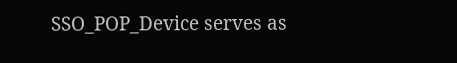SSO_POP_Device serves as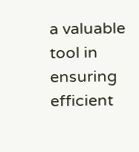a valuable tool in ensuring efficient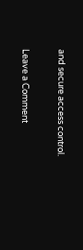and secure access control.

Leave a Comment